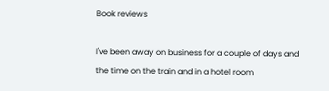Book reviews

I've been away on business for a couple of days and the time on the train and in a hotel room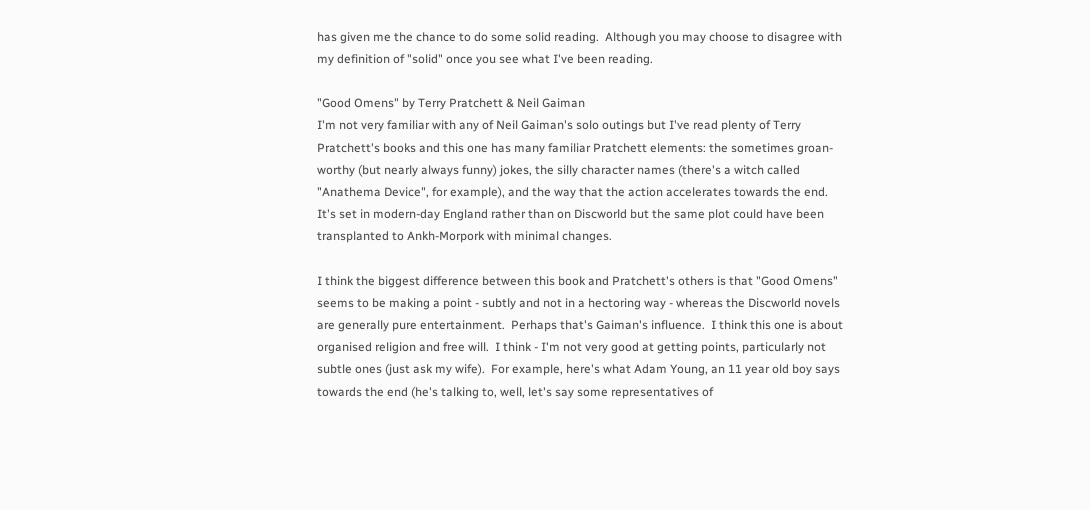has given me the chance to do some solid reading.  Although you may choose to disagree with my definition of "solid" once you see what I've been reading.

"Good Omens" by Terry Pratchett & Neil Gaiman
I'm not very familiar with any of Neil Gaiman's solo outings but I've read plenty of Terry Pratchett's books and this one has many familiar Pratchett elements: the sometimes groan-worthy (but nearly always funny) jokes, the silly character names (there's a witch called "Anathema Device", for example), and the way that the action accelerates towards the end.  It's set in modern-day England rather than on Discworld but the same plot could have been transplanted to Ankh-Morpork with minimal changes.

I think the biggest difference between this book and Pratchett's others is that "Good Omens" seems to be making a point - subtly and not in a hectoring way - whereas the Discworld novels are generally pure entertainment.  Perhaps that's Gaiman's influence.  I think this one is about organised religion and free will.  I think - I'm not very good at getting points, particularly not subtle ones (just ask my wife).  For example, here's what Adam Young, an 11 year old boy says towards the end (he's talking to, well, let's say some representatives of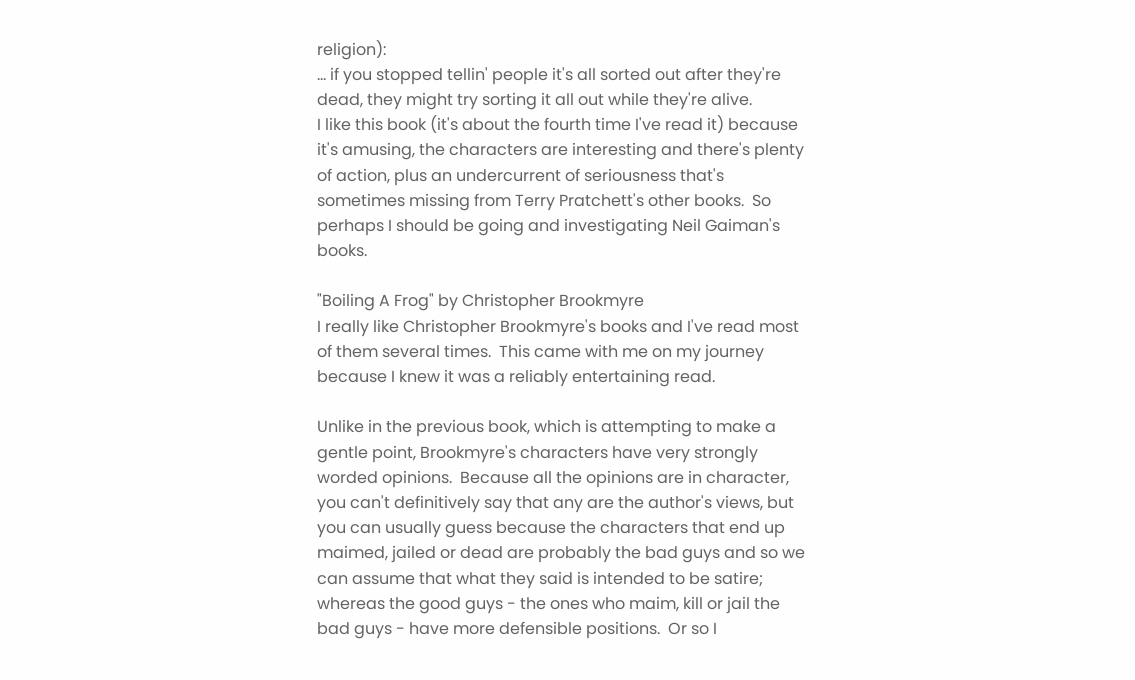religion):
... if you stopped tellin' people it's all sorted out after they're dead, they might try sorting it all out while they're alive.
I like this book (it's about the fourth time I've read it) because it's amusing, the characters are interesting and there's plenty of action, plus an undercurrent of seriousness that's sometimes missing from Terry Pratchett's other books.  So perhaps I should be going and investigating Neil Gaiman's books.

"Boiling A Frog" by Christopher Brookmyre
I really like Christopher Brookmyre's books and I've read most of them several times.  This came with me on my journey because I knew it was a reliably entertaining read.

Unlike in the previous book, which is attempting to make a gentle point, Brookmyre's characters have very strongly worded opinions.  Because all the opinions are in character, you can't definitively say that any are the author's views, but you can usually guess because the characters that end up maimed, jailed or dead are probably the bad guys and so we can assume that what they said is intended to be satire; whereas the good guys - the ones who maim, kill or jail the bad guys - have more defensible positions.  Or so I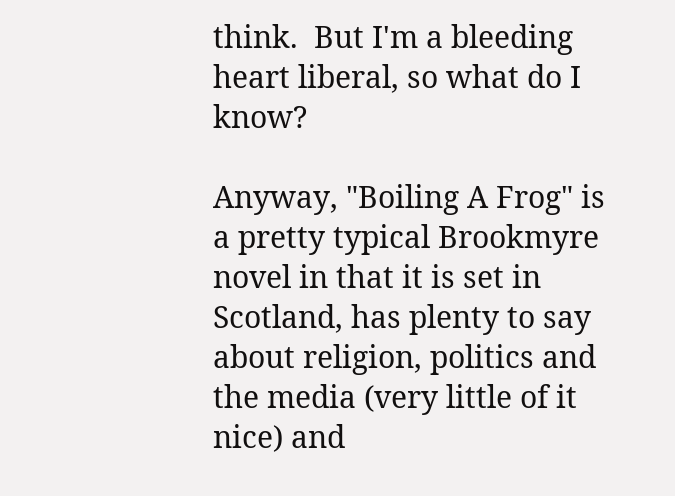think.  But I'm a bleeding heart liberal, so what do I know?

Anyway, "Boiling A Frog" is a pretty typical Brookmyre novel in that it is set in Scotland, has plenty to say about religion, politics and the media (very little of it nice) and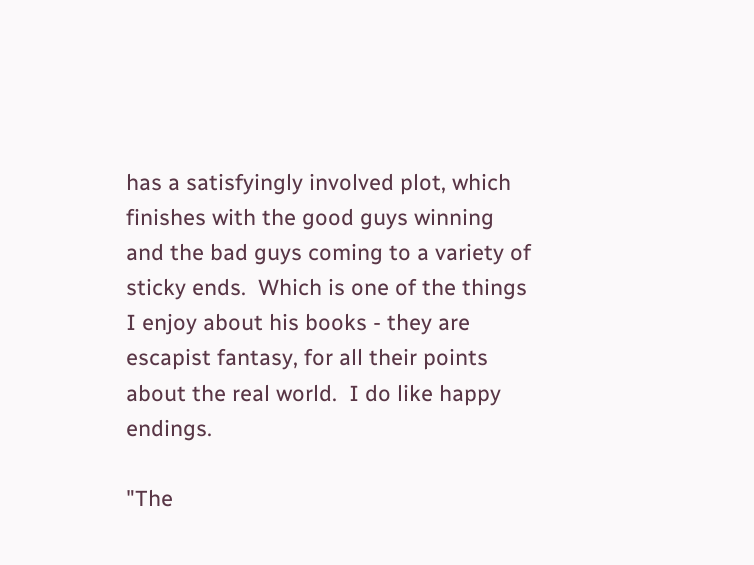has a satisfyingly involved plot, which finishes with the good guys winning and the bad guys coming to a variety of sticky ends.  Which is one of the things I enjoy about his books - they are escapist fantasy, for all their points about the real world.  I do like happy endings.

"The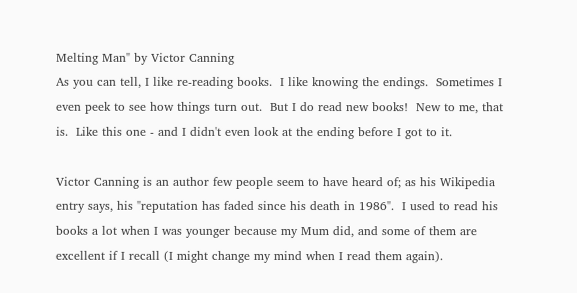Melting Man" by Victor Canning
As you can tell, I like re-reading books.  I like knowing the endings.  Sometimes I even peek to see how things turn out.  But I do read new books!  New to me, that is.  Like this one - and I didn't even look at the ending before I got to it.

Victor Canning is an author few people seem to have heard of; as his Wikipedia entry says, his "reputation has faded since his death in 1986".  I used to read his books a lot when I was younger because my Mum did, and some of them are excellent if I recall (I might change my mind when I read them again).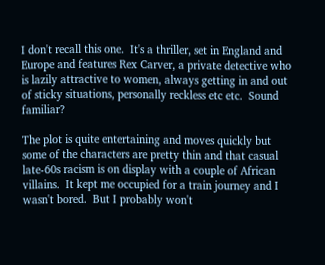I don't recall this one.  It's a thriller, set in England and Europe and features Rex Carver, a private detective who is lazily attractive to women, always getting in and out of sticky situations, personally reckless etc etc.  Sound familiar?

The plot is quite entertaining and moves quickly but some of the characters are pretty thin and that casual late-60s racism is on display with a couple of African villains.  It kept me occupied for a train journey and I wasn't bored.  But I probably won't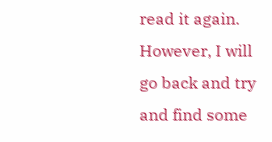read it again.  However, I will go back and try and find some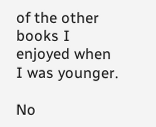of the other books I enjoyed when I was younger.

No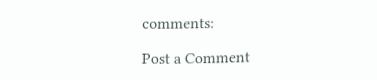comments:

Post a Comment